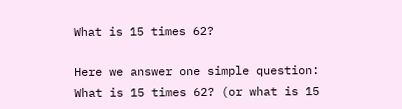What is 15 times 62?

Here we answer one simple question: What is 15 times 62? (or what is 15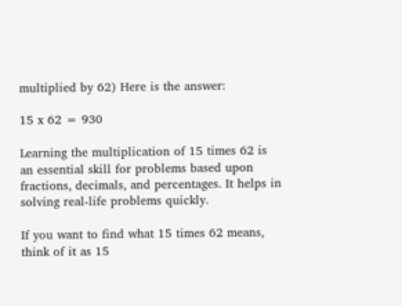multiplied by 62) Here is the answer:

15 x 62 = 930

Learning the multiplication of 15 times 62 is an essential skill for problems based upon fractions, decimals, and percentages. It helps in solving real-life problems quickly.

If you want to find what 15 times 62 means, think of it as 15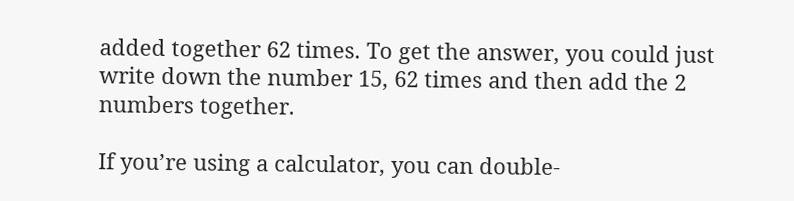added together 62 times. To get the answer, you could just write down the number 15, 62 times and then add the 2 numbers together.

If you’re using a calculator, you can double-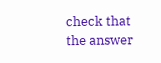check that the answer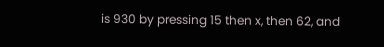is 930 by pressing 15 then x, then 62, and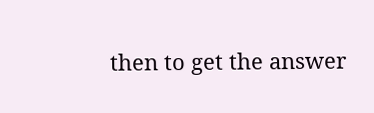then to get the answer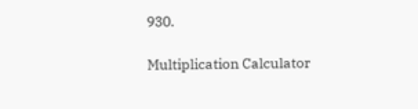930.

Multiplication Calculator